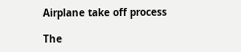Airplane take off process

The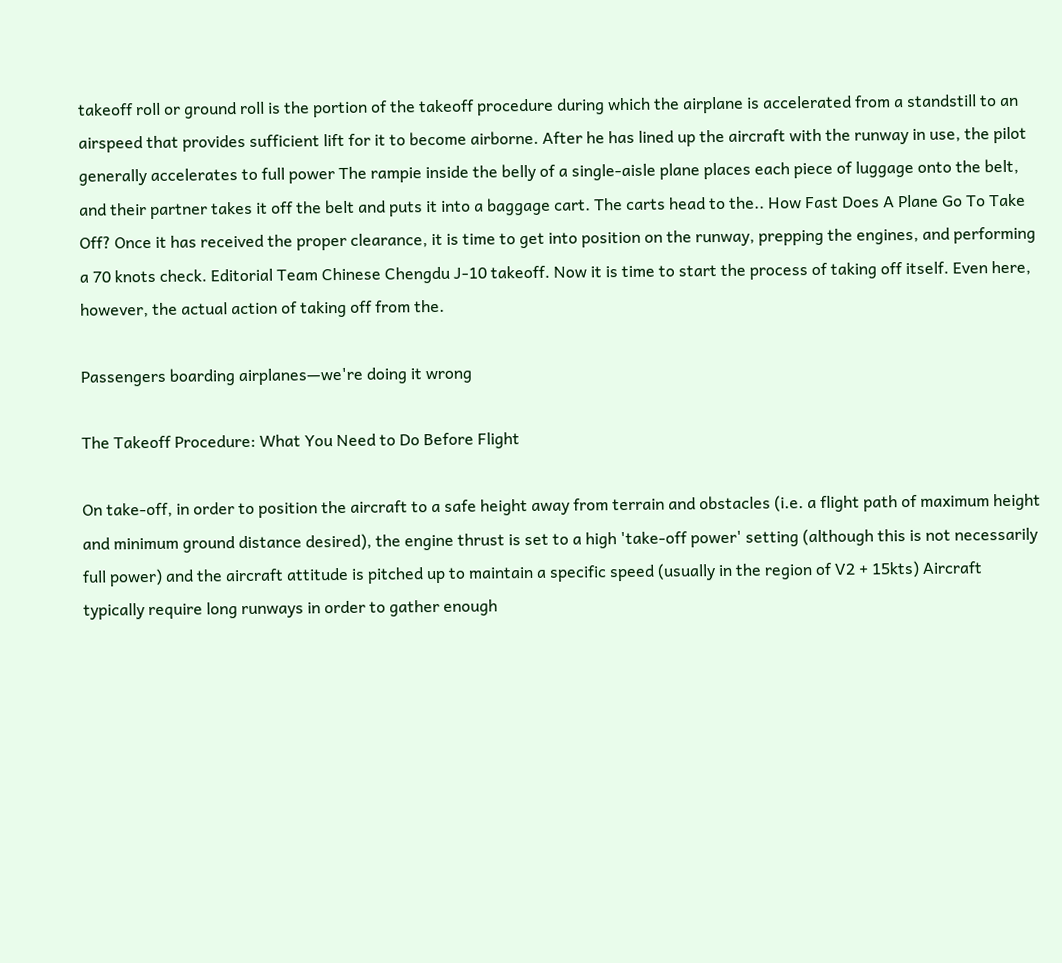takeoff roll or ground roll is the portion of the takeoff procedure during which the airplane is accelerated from a standstill to an airspeed that provides sufficient lift for it to become airborne. After he has lined up the aircraft with the runway in use, the pilot generally accelerates to full power The rampie inside the belly of a single-aisle plane places each piece of luggage onto the belt, and their partner takes it off the belt and puts it into a baggage cart. The carts head to the.. How Fast Does A Plane Go To Take Off? Once it has received the proper clearance, it is time to get into position on the runway, prepping the engines, and performing a 70 knots check. Editorial Team Chinese Chengdu J-10 takeoff. Now it is time to start the process of taking off itself. Even here, however, the actual action of taking off from the.

Passengers boarding airplanes—we're doing it wrong

The Takeoff Procedure: What You Need to Do Before Flight

On take-off, in order to position the aircraft to a safe height away from terrain and obstacles (i.e. a flight path of maximum height and minimum ground distance desired), the engine thrust is set to a high 'take-off power' setting (although this is not necessarily full power) and the aircraft attitude is pitched up to maintain a specific speed (usually in the region of V2 + 15kts) Aircraft typically require long runways in order to gather enough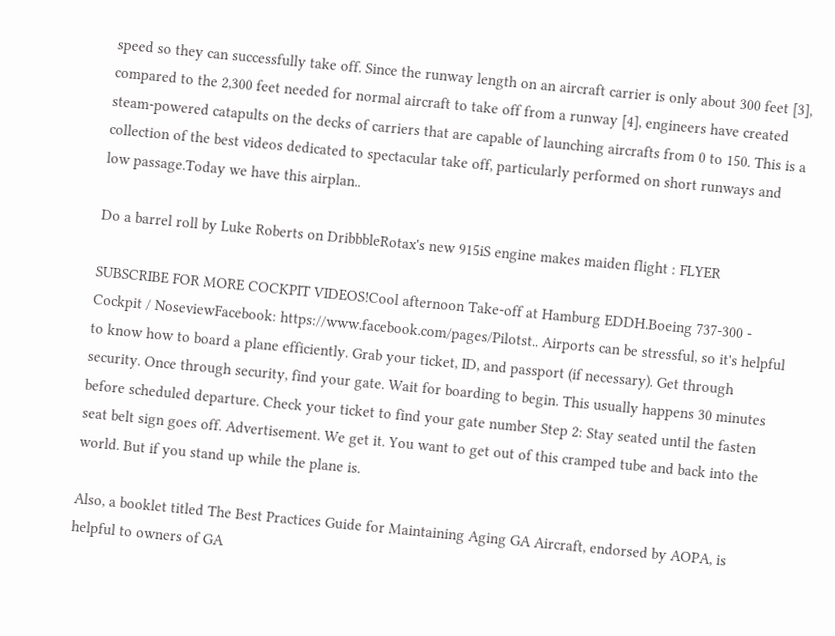speed so they can successfully take off. Since the runway length on an aircraft carrier is only about 300 feet [3], compared to the 2,300 feet needed for normal aircraft to take off from a runway [4], engineers have created steam-powered catapults on the decks of carriers that are capable of launching aircrafts from 0 to 150. This is a collection of the best videos dedicated to spectacular take off, particularly performed on short runways and low passage.Today we have this airplan..

Do a barrel roll by Luke Roberts on DribbbleRotax's new 915iS engine makes maiden flight : FLYER

SUBSCRIBE FOR MORE COCKPIT VIDEOS!Cool afternoon Take-off at Hamburg EDDH.Boeing 737-300 - Cockpit / NoseviewFacebook: https://www.facebook.com/pages/Pilotst.. Airports can be stressful, so it's helpful to know how to board a plane efficiently. Grab your ticket, ID, and passport (if necessary). Get through security. Once through security, find your gate. Wait for boarding to begin. This usually happens 30 minutes before scheduled departure. Check your ticket to find your gate number Step 2: Stay seated until the fasten seat belt sign goes off. Advertisement. We get it. You want to get out of this cramped tube and back into the world. But if you stand up while the plane is.

Also, a booklet titled The Best Practices Guide for Maintaining Aging GA Aircraft, endorsed by AOPA, is helpful to owners of GA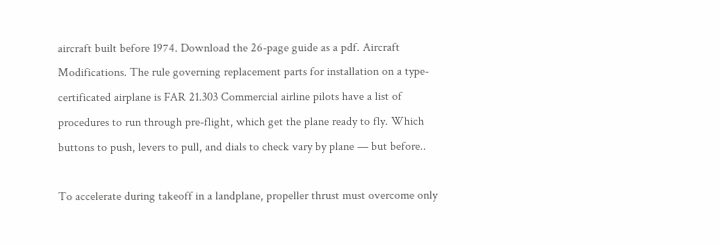aircraft built before 1974. Download the 26-page guide as a pdf. Aircraft Modifications. The rule governing replacement parts for installation on a type-certificated airplane is FAR 21.303 Commercial airline pilots have a list of procedures to run through pre-flight, which get the plane ready to fly. Which buttons to push, levers to pull, and dials to check vary by plane — but before..

To accelerate during takeoff in a landplane, propeller thrust must overcome only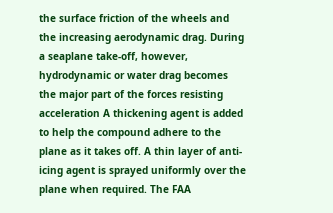the surface friction of the wheels and the increasing aerodynamic drag. During a seaplane take-off, however, hydrodynamic or water drag becomes the major part of the forces resisting acceleration A thickening agent is added to help the compound adhere to the plane as it takes off. A thin layer of anti-icing agent is sprayed uniformly over the plane when required. The FAA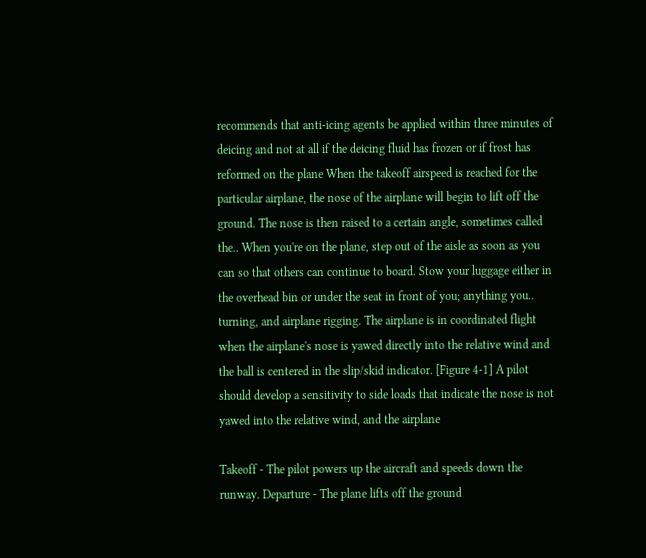recommends that anti-icing agents be applied within three minutes of deicing and not at all if the deicing fluid has frozen or if frost has reformed on the plane When the takeoff airspeed is reached for the particular airplane, the nose of the airplane will begin to lift off the ground. The nose is then raised to a certain angle, sometimes called the.. When you're on the plane, step out of the aisle as soon as you can so that others can continue to board. Stow your luggage either in the overhead bin or under the seat in front of you; anything you.. turning, and airplane rigging. The airplane is in coordinated flight when the airplane's nose is yawed directly into the relative wind and the ball is centered in the slip/skid indicator. [Figure 4-1] A pilot should develop a sensitivity to side loads that indicate the nose is not yawed into the relative wind, and the airplane

Takeoff - The pilot powers up the aircraft and speeds down the runway. Departure - The plane lifts off the ground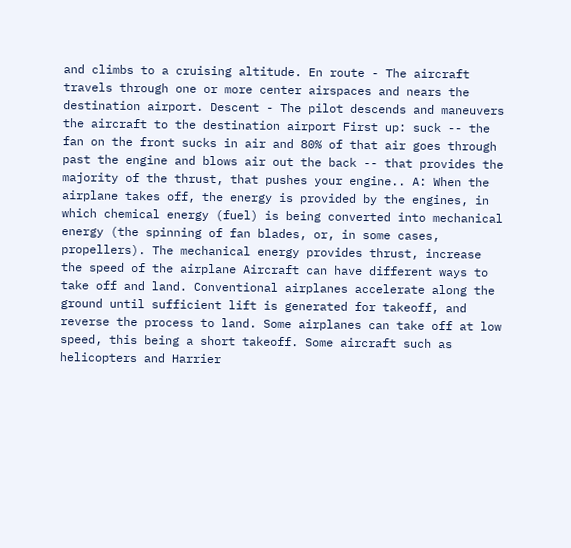and climbs to a cruising altitude. En route - The aircraft travels through one or more center airspaces and nears the destination airport. Descent - The pilot descends and maneuvers the aircraft to the destination airport First up: suck -- the fan on the front sucks in air and 80% of that air goes through past the engine and blows air out the back -- that provides the majority of the thrust, that pushes your engine.. A: When the airplane takes off, the energy is provided by the engines, in which chemical energy (fuel) is being converted into mechanical energy (the spinning of fan blades, or, in some cases, propellers). The mechanical energy provides thrust, increase the speed of the airplane Aircraft can have different ways to take off and land. Conventional airplanes accelerate along the ground until sufficient lift is generated for takeoff, and reverse the process to land. Some airplanes can take off at low speed, this being a short takeoff. Some aircraft such as helicopters and Harrier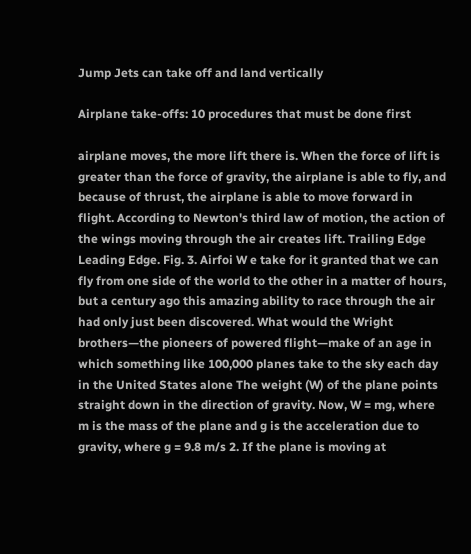Jump Jets can take off and land vertically

Airplane take-offs: 10 procedures that must be done first

airplane moves, the more lift there is. When the force of lift is greater than the force of gravity, the airplane is able to fly, and because of thrust, the airplane is able to move forward in flight. According to Newton's third law of motion, the action of the wings moving through the air creates lift. Trailing Edge Leading Edge. Fig. 3. Airfoi W e take for it granted that we can fly from one side of the world to the other in a matter of hours, but a century ago this amazing ability to race through the air had only just been discovered. What would the Wright brothers—the pioneers of powered flight—make of an age in which something like 100,000 planes take to the sky each day in the United States alone The weight (W) of the plane points straight down in the direction of gravity. Now, W = mg, where m is the mass of the plane and g is the acceleration due to gravity, where g = 9.8 m/s 2. If the plane is moving at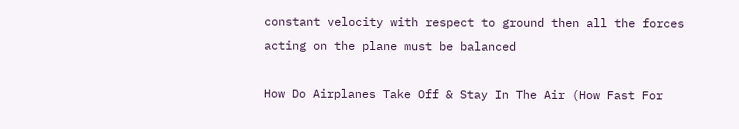constant velocity with respect to ground then all the forces acting on the plane must be balanced

How Do Airplanes Take Off & Stay In The Air (How Fast For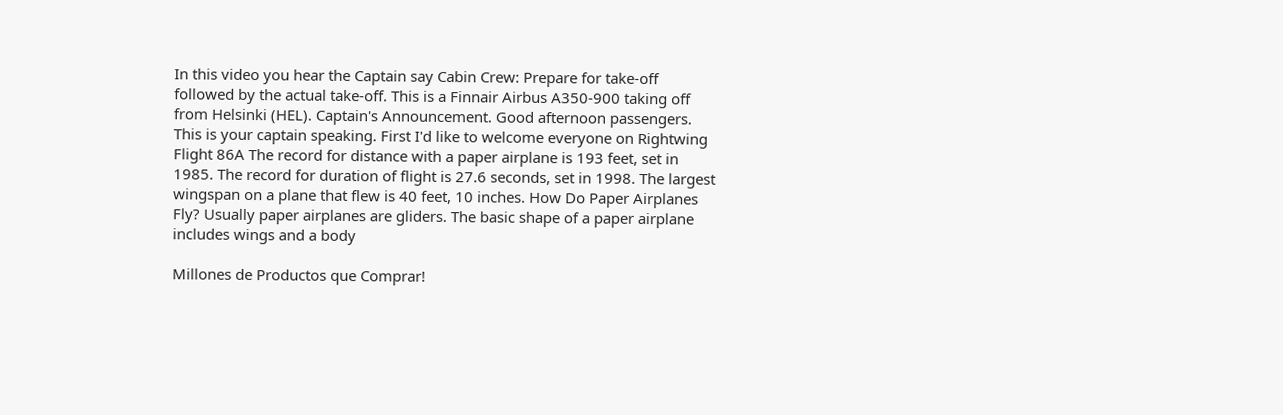In this video you hear the Captain say Cabin Crew: Prepare for take-off followed by the actual take-off. This is a Finnair Airbus A350-900 taking off from Helsinki (HEL). Captain's Announcement. Good afternoon passengers. This is your captain speaking. First I'd like to welcome everyone on Rightwing Flight 86A The record for distance with a paper airplane is 193 feet, set in 1985. The record for duration of flight is 27.6 seconds, set in 1998. The largest wingspan on a plane that flew is 40 feet, 10 inches. How Do Paper Airplanes Fly? Usually paper airplanes are gliders. The basic shape of a paper airplane includes wings and a body

Millones de Productos que Comprar!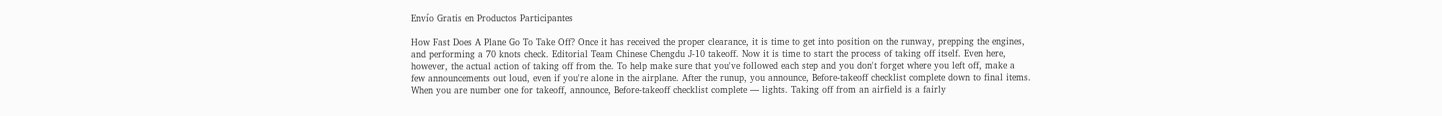Envío Gratis en Productos Participantes

How Fast Does A Plane Go To Take Off? Once it has received the proper clearance, it is time to get into position on the runway, prepping the engines, and performing a 70 knots check. Editorial Team Chinese Chengdu J-10 takeoff. Now it is time to start the process of taking off itself. Even here, however, the actual action of taking off from the. To help make sure that you've followed each step and you don't forget where you left off, make a few announcements out loud, even if you're alone in the airplane. After the runup, you announce, Before-takeoff checklist complete down to final items. When you are number one for takeoff, announce, Before-takeoff checklist complete — lights. Taking off from an airfield is a fairly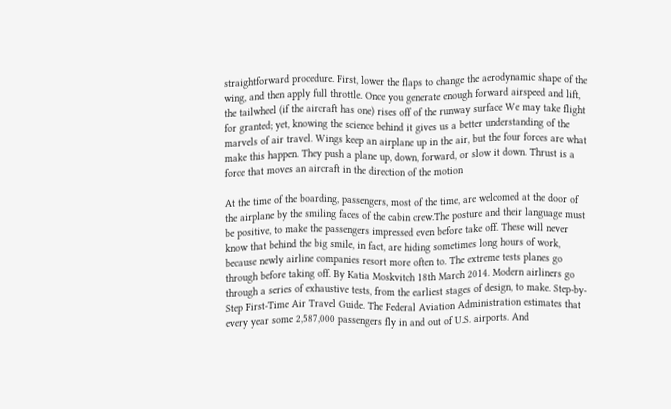straightforward procedure. First, lower the flaps to change the aerodynamic shape of the wing, and then apply full throttle. Once you generate enough forward airspeed and lift, the tailwheel (if the aircraft has one) rises off of the runway surface We may take flight for granted; yet, knowing the science behind it gives us a better understanding of the marvels of air travel. Wings keep an airplane up in the air, but the four forces are what make this happen. They push a plane up, down, forward, or slow it down. Thrust is a force that moves an aircraft in the direction of the motion

At the time of the boarding, passengers, most of the time, are welcomed at the door of the airplane by the smiling faces of the cabin crew.The posture and their language must be positive, to make the passengers impressed even before take off. These will never know that behind the big smile, in fact, are hiding sometimes long hours of work, because newly airline companies resort more often to. The extreme tests planes go through before taking off. By Katia Moskvitch 18th March 2014. Modern airliners go through a series of exhaustive tests, from the earliest stages of design, to make. Step-by-Step First-Time Air Travel Guide. The Federal Aviation Administration estimates that every year some 2,587,000 passengers fly in and out of U.S. airports. And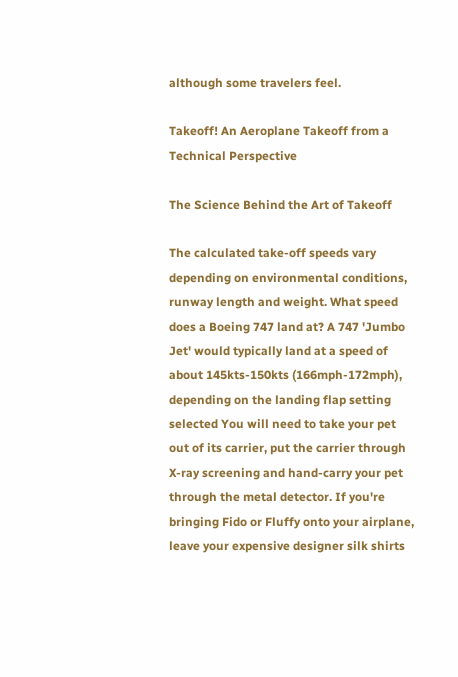although some travelers feel.

Takeoff! An Aeroplane Takeoff from a Technical Perspective

The Science Behind the Art of Takeoff

The calculated take-off speeds vary depending on environmental conditions, runway length and weight. What speed does a Boeing 747 land at? A 747 'Jumbo Jet' would typically land at a speed of about 145kts-150kts (166mph-172mph), depending on the landing flap setting selected You will need to take your pet out of its carrier, put the carrier through X-ray screening and hand-carry your pet through the metal detector. If you're bringing Fido or Fluffy onto your airplane, leave your expensive designer silk shirts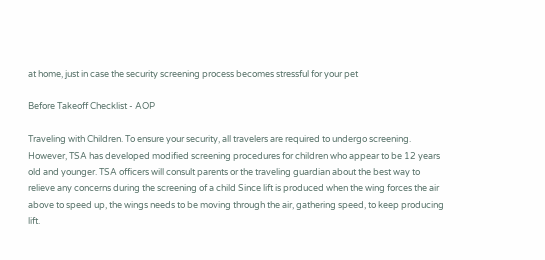at home, just in case the security screening process becomes stressful for your pet

Before Takeoff Checklist - AOP

Traveling with Children. To ensure your security, all travelers are required to undergo screening. However, TSA has developed modified screening procedures for children who appear to be 12 years old and younger. TSA officers will consult parents or the traveling guardian about the best way to relieve any concerns during the screening of a child Since lift is produced when the wing forces the air above to speed up, the wings needs to be moving through the air, gathering speed, to keep producing lift.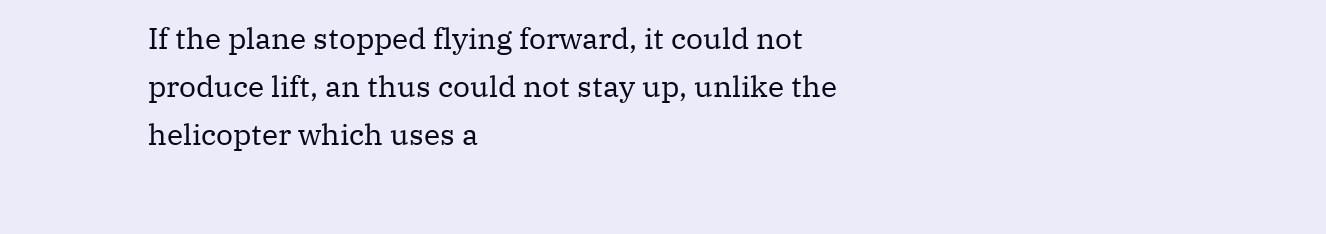If the plane stopped flying forward, it could not produce lift, an thus could not stay up, unlike the helicopter which uses a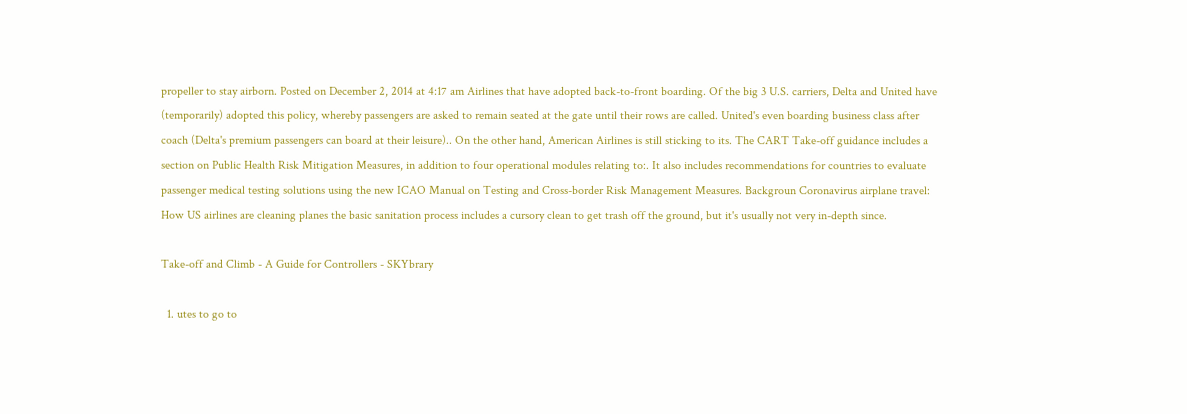propeller to stay airborn. Posted on December 2, 2014 at 4:17 am Airlines that have adopted back-to-front boarding. Of the big 3 U.S. carriers, Delta and United have (temporarily) adopted this policy, whereby passengers are asked to remain seated at the gate until their rows are called. United's even boarding business class after coach (Delta's premium passengers can board at their leisure).. On the other hand, American Airlines is still sticking to its. The CART Take-off guidance includes a section on Public Health Risk Mitigation Measures, in addition to four operational modules relating to:. It also includes recommendations for countries to evaluate passenger medical testing solutions using the new ICAO Manual on Testing and Cross-border Risk Management Measures. Backgroun Coronavirus airplane travel: How US airlines are cleaning planes the basic sanitation process includes a cursory clean to get trash off the ground, but it's usually not very in-depth since.

Take-off and Climb - A Guide for Controllers - SKYbrary

  1. utes to go to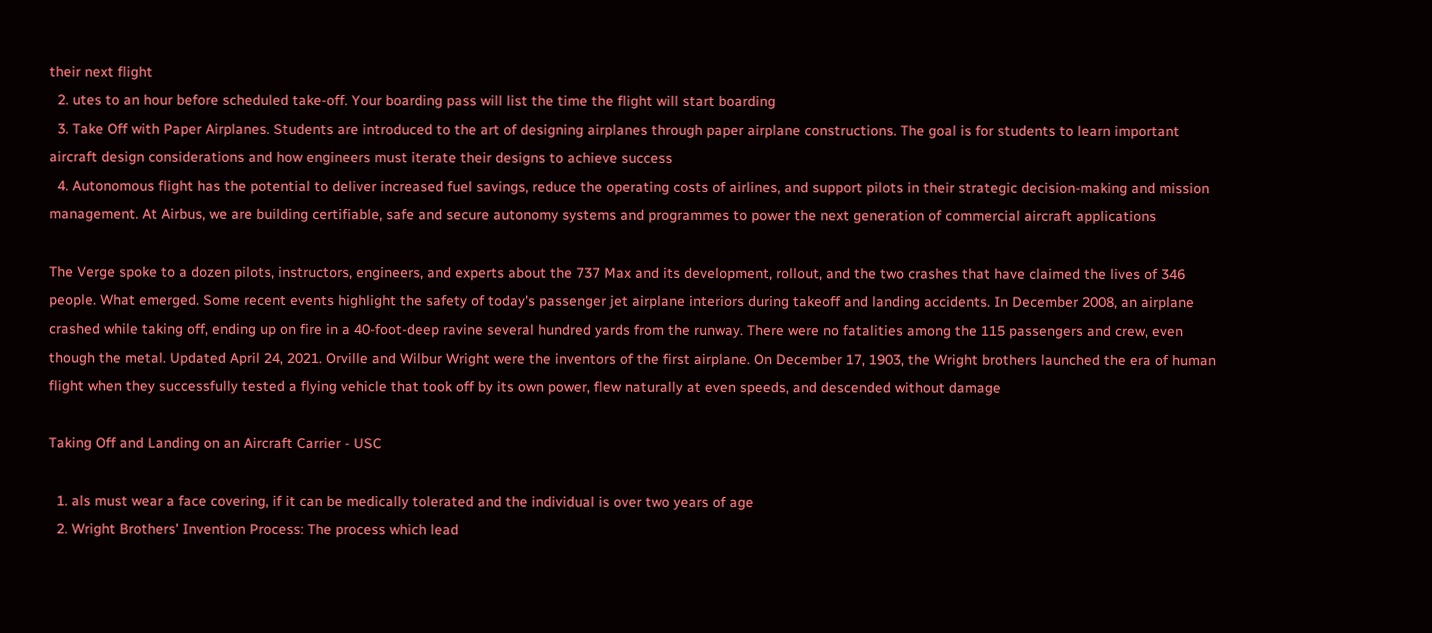their next flight
  2. utes to an hour before scheduled take-off. Your boarding pass will list the time the flight will start boarding
  3. Take Off with Paper Airplanes. Students are introduced to the art of designing airplanes through paper airplane constructions. The goal is for students to learn important aircraft design considerations and how engineers must iterate their designs to achieve success
  4. Autonomous flight has the potential to deliver increased fuel savings, reduce the operating costs of airlines, and support pilots in their strategic decision-making and mission management. At Airbus, we are building certifiable, safe and secure autonomy systems and programmes to power the next generation of commercial aircraft applications

The Verge spoke to a dozen pilots, instructors, engineers, and experts about the 737 Max and its development, rollout, and the two crashes that have claimed the lives of 346 people. What emerged. Some recent events highlight the safety of today's passenger jet airplane interiors during takeoff and landing accidents. In December 2008, an airplane crashed while taking off, ending up on fire in a 40-foot-deep ravine several hundred yards from the runway. There were no fatalities among the 115 passengers and crew, even though the metal. Updated April 24, 2021. Orville and Wilbur Wright were the inventors of the first airplane. On December 17, 1903, the Wright brothers launched the era of human flight when they successfully tested a flying vehicle that took off by its own power, flew naturally at even speeds, and descended without damage

Taking Off and Landing on an Aircraft Carrier - USC

  1. als must wear a face covering, if it can be medically tolerated and the individual is over two years of age
  2. Wright Brothers' Invention Process: The process which lead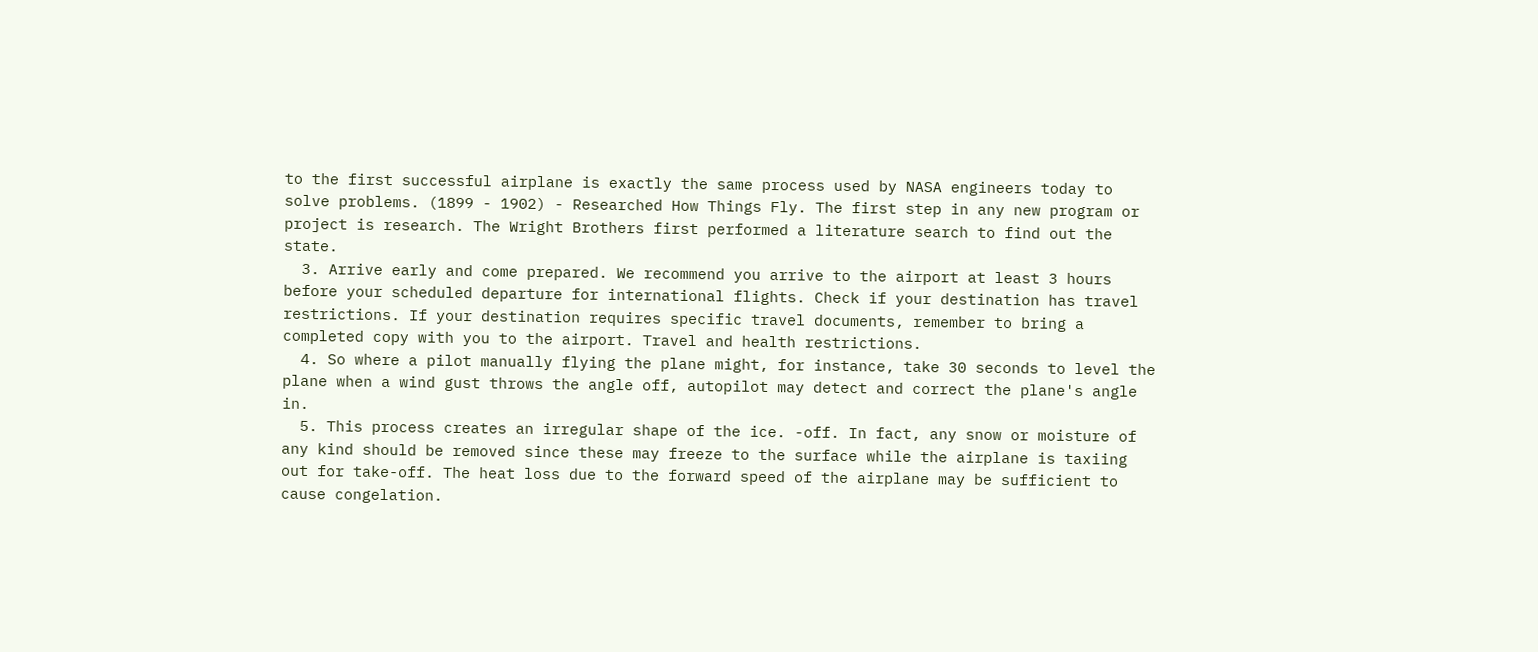to the first successful airplane is exactly the same process used by NASA engineers today to solve problems. (1899 - 1902) - Researched How Things Fly. The first step in any new program or project is research. The Wright Brothers first performed a literature search to find out the state.
  3. Arrive early and come prepared. We recommend you arrive to the airport at least 3 hours before your scheduled departure for international flights. Check if your destination has travel restrictions. If your destination requires specific travel documents, remember to bring a completed copy with you to the airport. Travel and health restrictions.
  4. So where a pilot manually flying the plane might, for instance, take 30 seconds to level the plane when a wind gust throws the angle off, autopilot may detect and correct the plane's angle in.
  5. This process creates an irregular shape of the ice. -off. In fact, any snow or moisture of any kind should be removed since these may freeze to the surface while the airplane is taxiing out for take-off. The heat loss due to the forward speed of the airplane may be sufficient to cause congelation.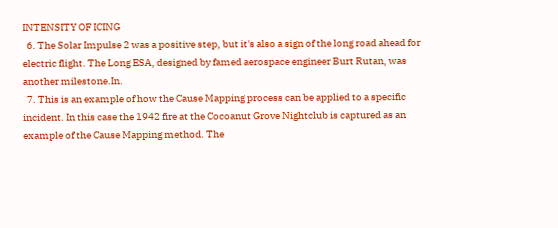INTENSITY OF ICING
  6. The Solar Impulse 2 was a positive step, but it's also a sign of the long road ahead for electric flight. The Long ESA, designed by famed aerospace engineer Burt Rutan, was another milestone.In.
  7. This is an example of how the Cause Mapping process can be applied to a specific incident. In this case the 1942 fire at the Cocoanut Grove Nightclub is captured as an example of the Cause Mapping method. The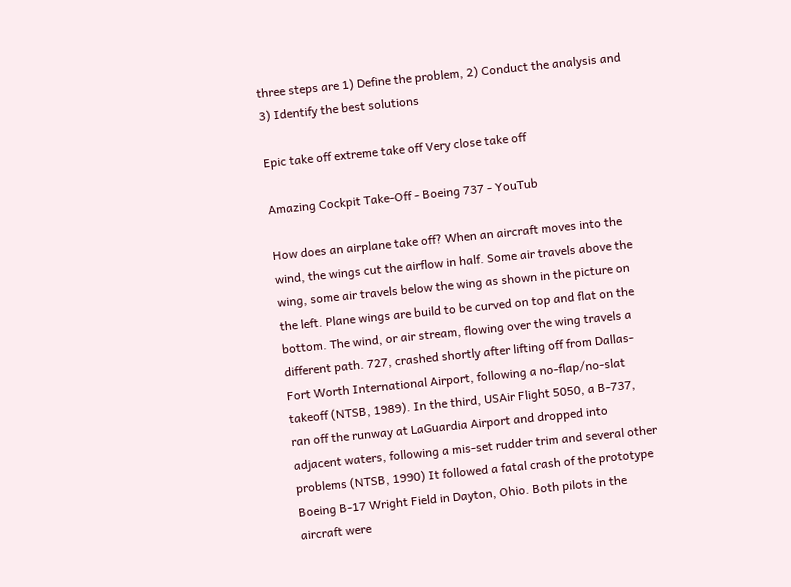three steps are 1) Define the problem, 2) Conduct the analysis and 3) Identify the best solutions

Epic take off extreme take off Very close take off

Amazing Cockpit Take-Off - Boeing 737 - YouTub

How does an airplane take off? When an aircraft moves into the wind, the wings cut the airflow in half. Some air travels above the wing, some air travels below the wing as shown in the picture on the left. Plane wings are build to be curved on top and flat on the bottom. The wind, or air stream, flowing over the wing travels a different path. 727, crashed shortly after lifting off from Dallas-Fort Worth International Airport, following a no-flap/no-slat takeoff (NTSB, 1989). In the third, USAir Flight 5050, a B-737, ran off the runway at LaGuardia Airport and dropped into adjacent waters, following a mis-set rudder trim and several other problems (NTSB, 1990) It followed a fatal crash of the prototype Boeing B-17 Wright Field in Dayton, Ohio. Both pilots in the aircraft were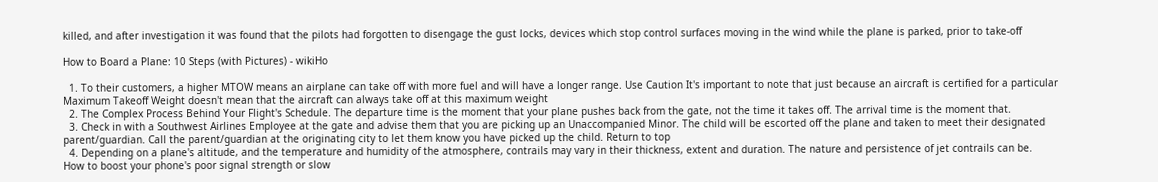killed, and after investigation it was found that the pilots had forgotten to disengage the gust locks, devices which stop control surfaces moving in the wind while the plane is parked, prior to take-off

How to Board a Plane: 10 Steps (with Pictures) - wikiHo

  1. To their customers, a higher MTOW means an airplane can take off with more fuel and will have a longer range. Use Caution It's important to note that just because an aircraft is certified for a particular Maximum Takeoff Weight doesn't mean that the aircraft can always take off at this maximum weight
  2. The Complex Process Behind Your Flight's Schedule. The departure time is the moment that your plane pushes back from the gate, not the time it takes off. The arrival time is the moment that.
  3. Check in with a Southwest Airlines Employee at the gate and advise them that you are picking up an Unaccompanied Minor. The child will be escorted off the plane and taken to meet their designated parent/guardian. Call the parent/guardian at the originating city to let them know you have picked up the child. Return to top
  4. Depending on a plane's altitude, and the temperature and humidity of the atmosphere, contrails may vary in their thickness, extent and duration. The nature and persistence of jet contrails can be.
How to boost your phone's poor signal strength or slow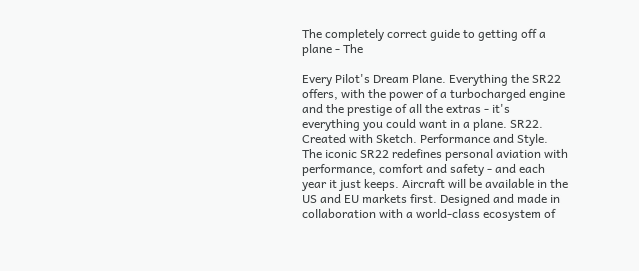The completely correct guide to getting off a plane - The

Every Pilot's Dream Plane. Everything the SR22 offers, with the power of a turbocharged engine and the prestige of all the extras - it's everything you could want in a plane. SR22. Created with Sketch. Performance and Style. The iconic SR22 redefines personal aviation with performance, comfort and safety - and each year it just keeps. Aircraft will be available in the US and EU markets first. Designed and made in collaboration with a world-class ecosystem of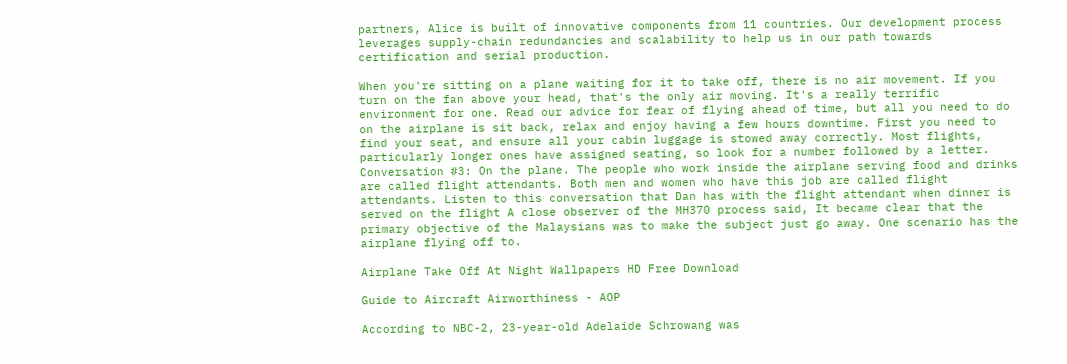partners, Alice is built of innovative components from 11 countries. Our development process leverages supply-chain redundancies and scalability to help us in our path towards certification and serial production.

When you're sitting on a plane waiting for it to take off, there is no air movement. If you turn on the fan above your head, that's the only air moving. It's a really terrific environment for one. Read our advice for fear of flying ahead of time, but all you need to do on the airplane is sit back, relax and enjoy having a few hours downtime. First you need to find your seat, and ensure all your cabin luggage is stowed away correctly. Most flights, particularly longer ones have assigned seating, so look for a number followed by a letter. Conversation #3: On the plane. The people who work inside the airplane serving food and drinks are called flight attendants. Both men and women who have this job are called flight attendants. Listen to this conversation that Dan has with the flight attendant when dinner is served on the flight A close observer of the MH370 process said, It became clear that the primary objective of the Malaysians was to make the subject just go away. One scenario has the airplane flying off to.

Airplane Take Off At Night Wallpapers HD Free Download

Guide to Aircraft Airworthiness - AOP

According to NBC-2, 23-year-old Adelaide Schrowang was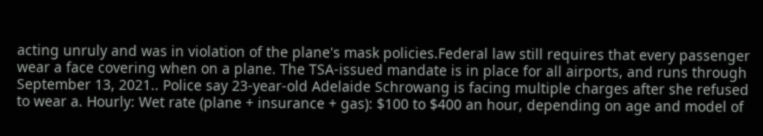acting unruly and was in violation of the plane's mask policies.Federal law still requires that every passenger wear a face covering when on a plane. The TSA-issued mandate is in place for all airports, and runs through September 13, 2021.. Police say 23-year-old Adelaide Schrowang is facing multiple charges after she refused to wear a. Hourly: Wet rate (plane + insurance + gas): $100 to $400 an hour, depending on age and model of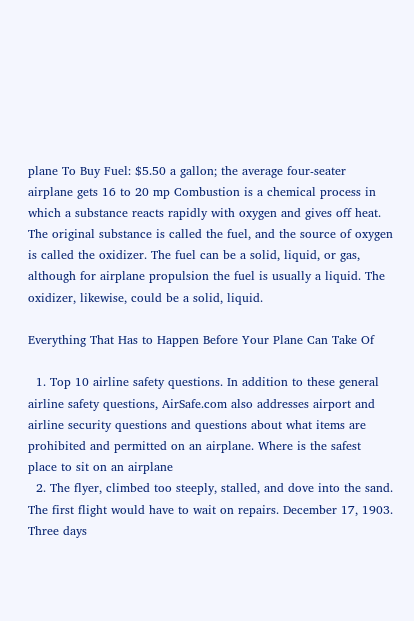plane To Buy Fuel: $5.50 a gallon; the average four-seater airplane gets 16 to 20 mp Combustion is a chemical process in which a substance reacts rapidly with oxygen and gives off heat. The original substance is called the fuel, and the source of oxygen is called the oxidizer. The fuel can be a solid, liquid, or gas, although for airplane propulsion the fuel is usually a liquid. The oxidizer, likewise, could be a solid, liquid.

Everything That Has to Happen Before Your Plane Can Take Of

  1. Top 10 airline safety questions. In addition to these general airline safety questions, AirSafe.com also addresses airport and airline security questions and questions about what items are prohibited and permitted on an airplane. Where is the safest place to sit on an airplane
  2. The flyer, climbed too steeply, stalled, and dove into the sand. The first flight would have to wait on repairs. December 17, 1903. Three days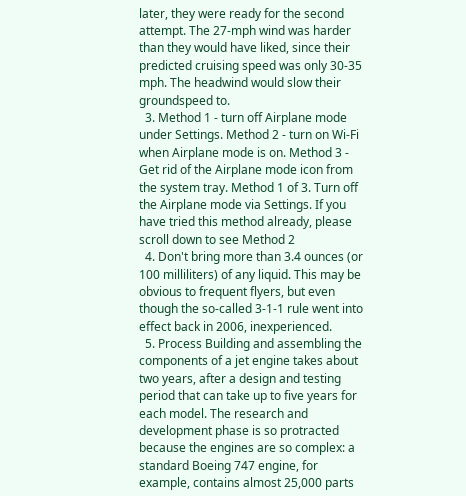later, they were ready for the second attempt. The 27-mph wind was harder than they would have liked, since their predicted cruising speed was only 30-35 mph. The headwind would slow their groundspeed to.
  3. Method 1 - turn off Airplane mode under Settings. Method 2 - turn on Wi-Fi when Airplane mode is on. Method 3 - Get rid of the Airplane mode icon from the system tray. Method 1 of 3. Turn off the Airplane mode via Settings. If you have tried this method already, please scroll down to see Method 2
  4. Don't bring more than 3.4 ounces (or 100 milliliters) of any liquid. This may be obvious to frequent flyers, but even though the so-called 3-1-1 rule went into effect back in 2006, inexperienced.
  5. Process Building and assembling the components of a jet engine takes about two years, after a design and testing period that can take up to five years for each model. The research and development phase is so protracted because the engines are so complex: a standard Boeing 747 engine, for example, contains almost 25,000 parts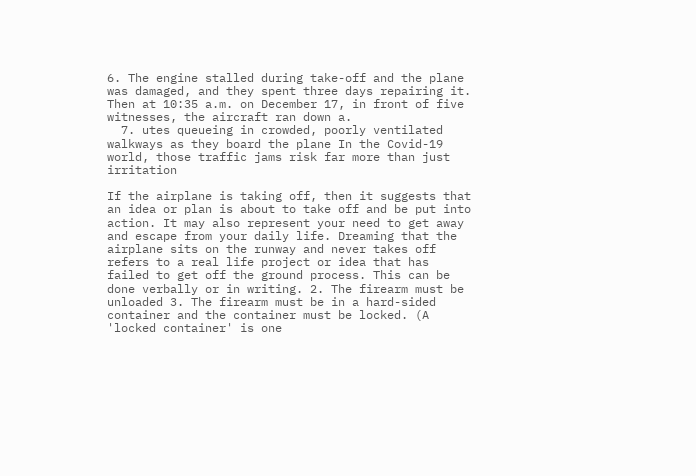6. The engine stalled during take-off and the plane was damaged, and they spent three days repairing it. Then at 10:35 a.m. on December 17, in front of five witnesses, the aircraft ran down a.
  7. utes queueing in crowded, poorly ventilated walkways as they board the plane In the Covid-19 world, those traffic jams risk far more than just irritation

If the airplane is taking off, then it suggests that an idea or plan is about to take off and be put into action. It may also represent your need to get away and escape from your daily life. Dreaming that the airplane sits on the runway and never takes off refers to a real life project or idea that has failed to get off the ground process. This can be done verbally or in writing. 2. The firearm must be unloaded 3. The firearm must be in a hard-sided container and the container must be locked. (A 'locked container' is one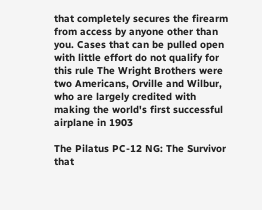that completely secures the firearm from access by anyone other than you. Cases that can be pulled open with little effort do not qualify for this rule The Wright Brothers were two Americans, Orville and Wilbur, who are largely credited with making the world's first successful airplane in 1903

The Pilatus PC-12 NG: The Survivor that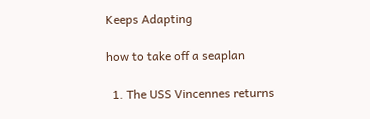Keeps Adapting

how to take off a seaplan

  1. The USS Vincennes returns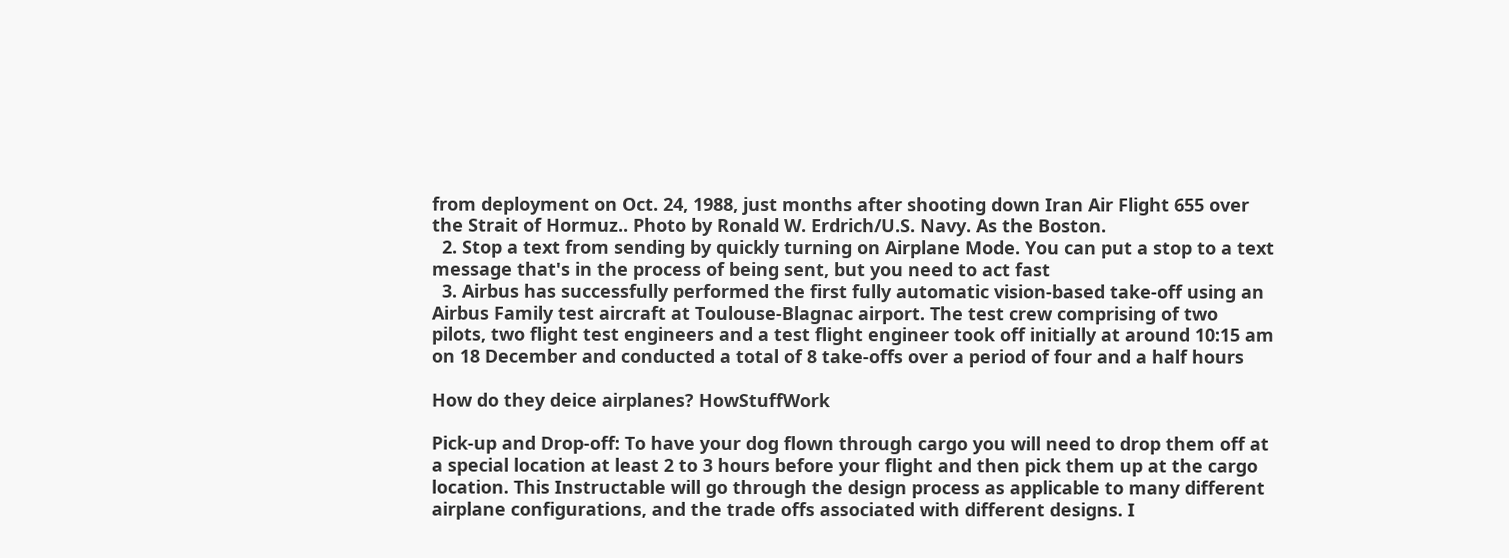from deployment on Oct. 24, 1988, just months after shooting down Iran Air Flight 655 over the Strait of Hormuz.. Photo by Ronald W. Erdrich/U.S. Navy. As the Boston.
  2. Stop a text from sending by quickly turning on Airplane Mode. You can put a stop to a text message that's in the process of being sent, but you need to act fast
  3. Airbus has successfully performed the first fully automatic vision-based take-off using an Airbus Family test aircraft at Toulouse-Blagnac airport. The test crew comprising of two pilots, two flight test engineers and a test flight engineer took off initially at around 10:15 am on 18 December and conducted a total of 8 take-offs over a period of four and a half hours

How do they deice airplanes? HowStuffWork

Pick-up and Drop-off: To have your dog flown through cargo you will need to drop them off at a special location at least 2 to 3 hours before your flight and then pick them up at the cargo location. This Instructable will go through the design process as applicable to many different airplane configurations, and the trade offs associated with different designs. I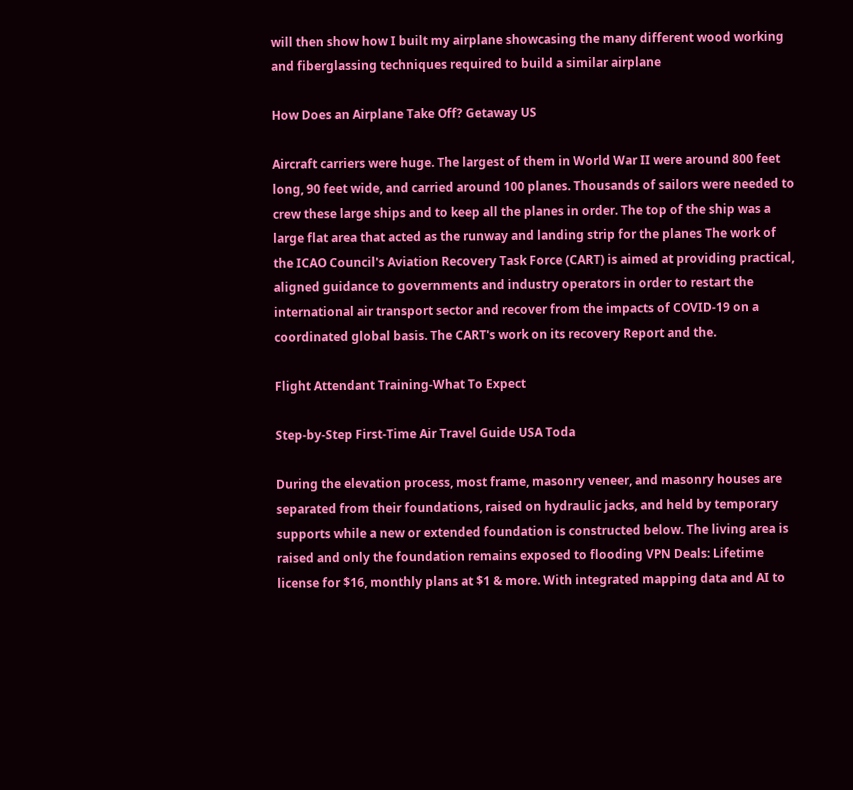will then show how I built my airplane showcasing the many different wood working and fiberglassing techniques required to build a similar airplane

How Does an Airplane Take Off? Getaway US

Aircraft carriers were huge. The largest of them in World War II were around 800 feet long, 90 feet wide, and carried around 100 planes. Thousands of sailors were needed to crew these large ships and to keep all the planes in order. The top of the ship was a large flat area that acted as the runway and landing strip for the planes The work of the ICAO Council's Aviation Recovery Task Force (CART) is aimed at providing practical, aligned guidance to governments and industry operators in order to restart the international air transport sector and recover from the impacts of COVID-19 on a coordinated global basis. The CART's work on its recovery Report and the.

Flight Attendant Training-What To Expect

Step-by-Step First-Time Air Travel Guide USA Toda

During the elevation process, most frame, masonry veneer, and masonry houses are separated from their foundations, raised on hydraulic jacks, and held by temporary supports while a new or extended foundation is constructed below. The living area is raised and only the foundation remains exposed to flooding VPN Deals: Lifetime license for $16, monthly plans at $1 & more. With integrated mapping data and AI to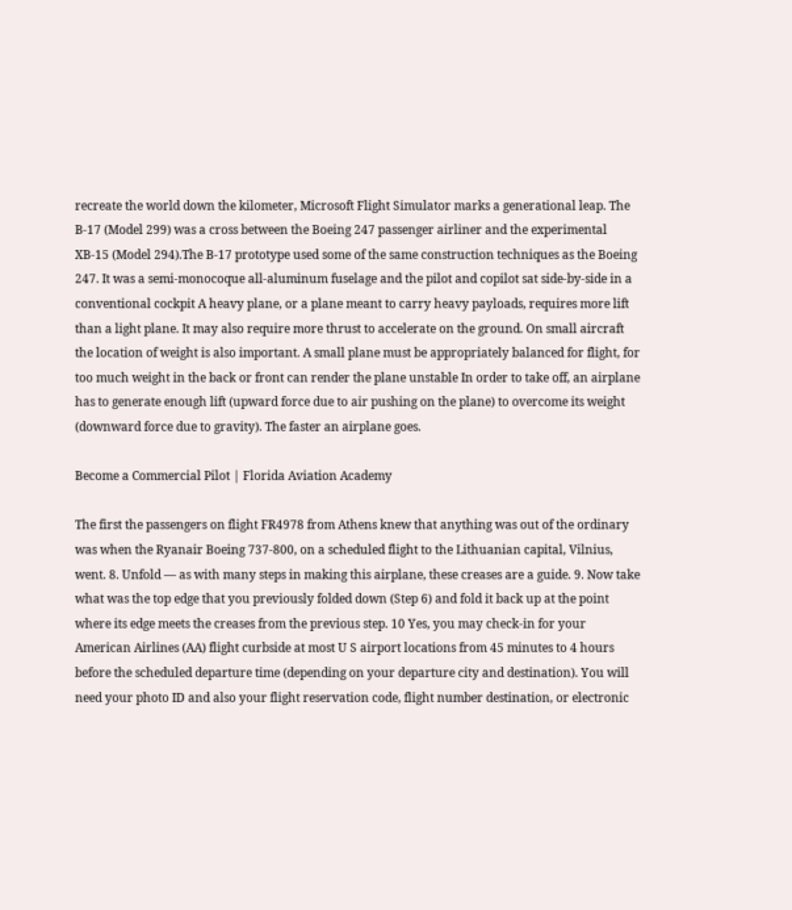recreate the world down the kilometer, Microsoft Flight Simulator marks a generational leap. The B-17 (Model 299) was a cross between the Boeing 247 passenger airliner and the experimental XB-15 (Model 294).The B-17 prototype used some of the same construction techniques as the Boeing 247. It was a semi-monocoque all-aluminum fuselage and the pilot and copilot sat side-by-side in a conventional cockpit A heavy plane, or a plane meant to carry heavy payloads, requires more lift than a light plane. It may also require more thrust to accelerate on the ground. On small aircraft the location of weight is also important. A small plane must be appropriately balanced for flight, for too much weight in the back or front can render the plane unstable In order to take off, an airplane has to generate enough lift (upward force due to air pushing on the plane) to overcome its weight (downward force due to gravity). The faster an airplane goes.

Become a Commercial Pilot | Florida Aviation Academy

The first the passengers on flight FR4978 from Athens knew that anything was out of the ordinary was when the Ryanair Boeing 737-800, on a scheduled flight to the Lithuanian capital, Vilnius, went. 8. Unfold — as with many steps in making this airplane, these creases are a guide. 9. Now take what was the top edge that you previously folded down (Step 6) and fold it back up at the point where its edge meets the creases from the previous step. 10 Yes, you may check-in for your American Airlines (AA) flight curbside at most U S airport locations from 45 minutes to 4 hours before the scheduled departure time (depending on your departure city and destination). You will need your photo ID and also your flight reservation code, flight number destination, or electronic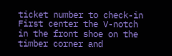ticket number to check-in First center the V-notch in the front shoe on the timber corner and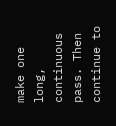make one long, continuous pass. Then continue to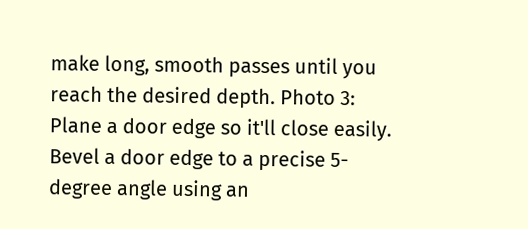make long, smooth passes until you reach the desired depth. Photo 3: Plane a door edge so it'll close easily. Bevel a door edge to a precise 5-degree angle using an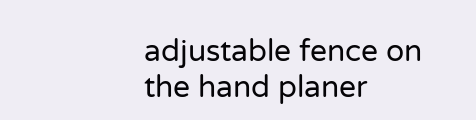adjustable fence on the hand planer